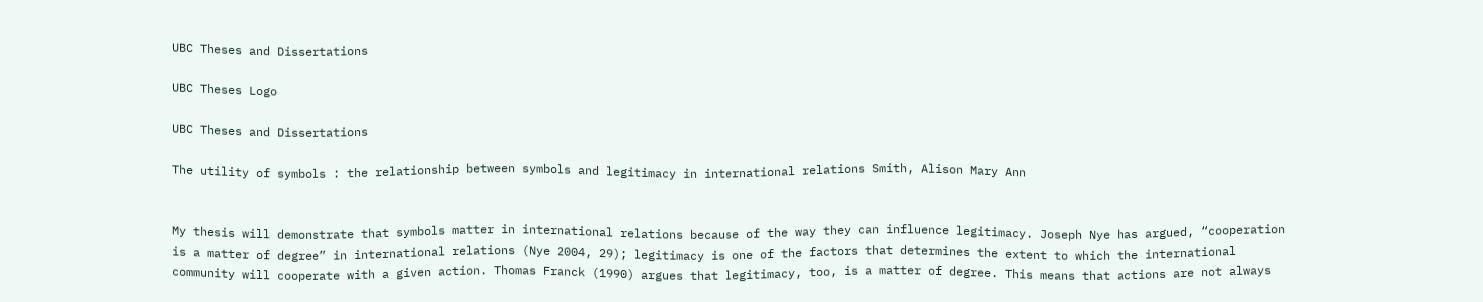UBC Theses and Dissertations

UBC Theses Logo

UBC Theses and Dissertations

The utility of symbols : the relationship between symbols and legitimacy in international relations Smith, Alison Mary Ann


My thesis will demonstrate that symbols matter in international relations because of the way they can influence legitimacy. Joseph Nye has argued, “cooperation is a matter of degree” in international relations (Nye 2004, 29); legitimacy is one of the factors that determines the extent to which the international community will cooperate with a given action. Thomas Franck (1990) argues that legitimacy, too, is a matter of degree. This means that actions are not always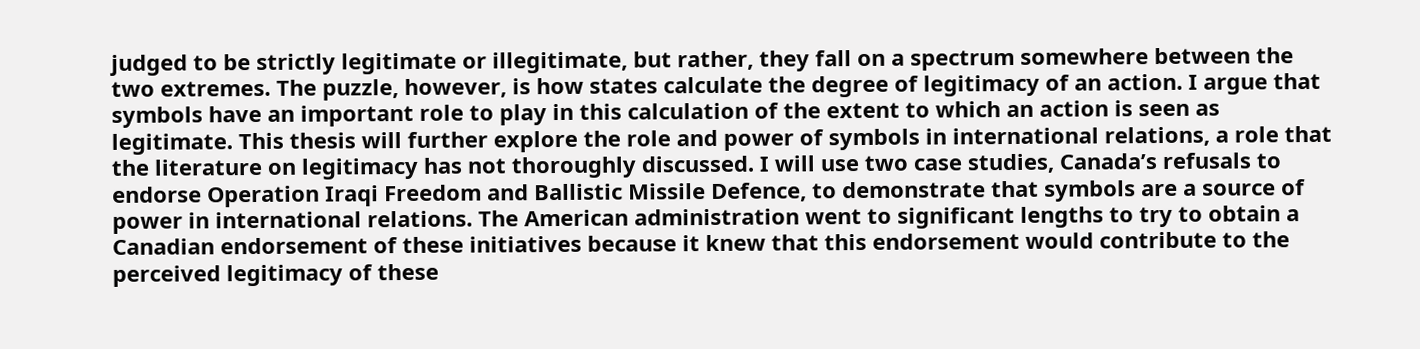judged to be strictly legitimate or illegitimate, but rather, they fall on a spectrum somewhere between the two extremes. The puzzle, however, is how states calculate the degree of legitimacy of an action. I argue that symbols have an important role to play in this calculation of the extent to which an action is seen as legitimate. This thesis will further explore the role and power of symbols in international relations, a role that the literature on legitimacy has not thoroughly discussed. I will use two case studies, Canada’s refusals to endorse Operation Iraqi Freedom and Ballistic Missile Defence, to demonstrate that symbols are a source of power in international relations. The American administration went to significant lengths to try to obtain a Canadian endorsement of these initiatives because it knew that this endorsement would contribute to the perceived legitimacy of these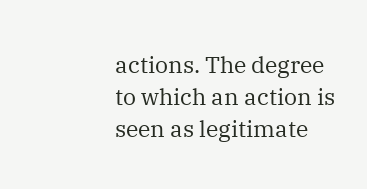actions. The degree to which an action is seen as legitimate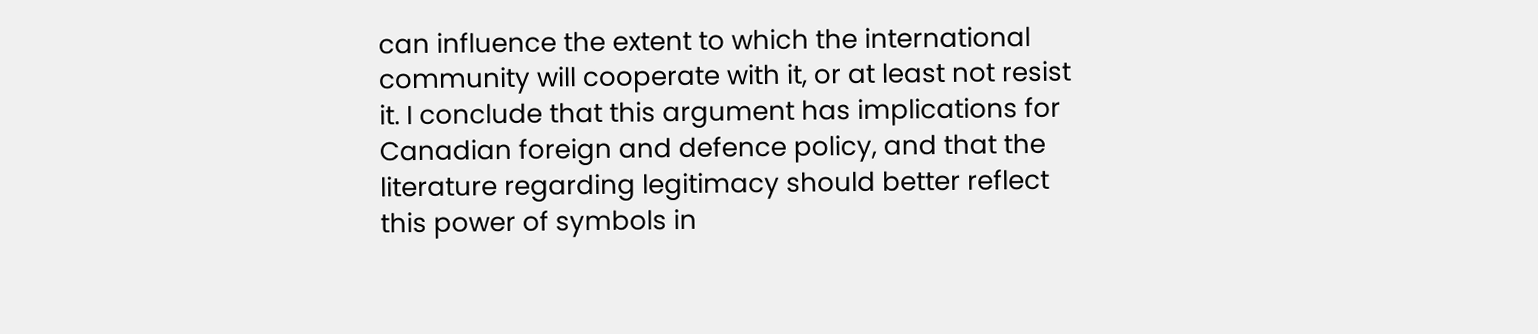can influence the extent to which the international community will cooperate with it, or at least not resist it. I conclude that this argument has implications for Canadian foreign and defence policy, and that the literature regarding legitimacy should better reflect this power of symbols in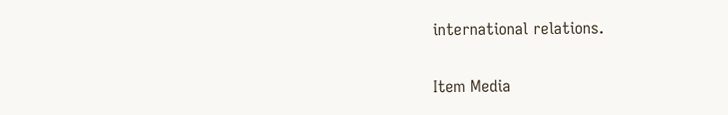international relations.

Item Media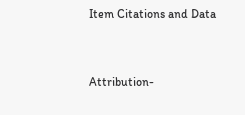Item Citations and Data


Attribution-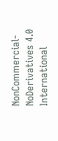NonCommercial-NoDerivatives 4.0 International